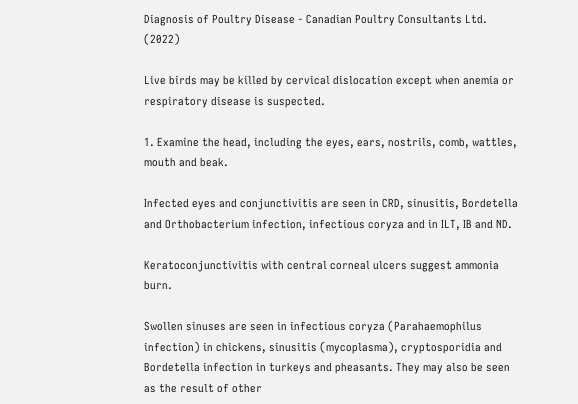Diagnosis of Poultry Disease - Canadian Poultry Consultants Ltd. (2022)

Live birds may be killed by cervical dislocation except when anemia or respiratory disease is suspected.

1. Examine the head, including the eyes, ears, nostrils, comb, wattles, mouth and beak.

Infected eyes and conjunctivitis are seen in CRD, sinusitis, Bordetella and Orthobacterium infection, infectious coryza and in ILT, IB and ND.

Keratoconjunctivitis with central corneal ulcers suggest ammonia burn.

Swollen sinuses are seen in infectious coryza (Parahaemophilus infection) in chickens, sinusitis (mycoplasma), cryptosporidia and Bordetella infection in turkeys and pheasants. They may also be seen as the result of other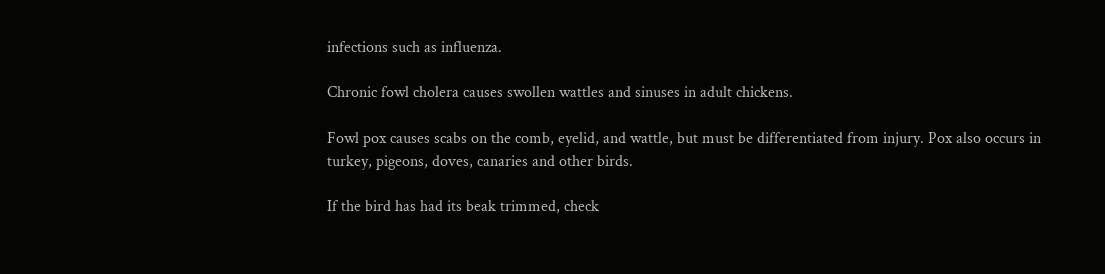infections such as influenza.

Chronic fowl cholera causes swollen wattles and sinuses in adult chickens.

Fowl pox causes scabs on the comb, eyelid, and wattle, but must be differentiated from injury. Pox also occurs in turkey, pigeons, doves, canaries and other birds.

If the bird has had its beak trimmed, check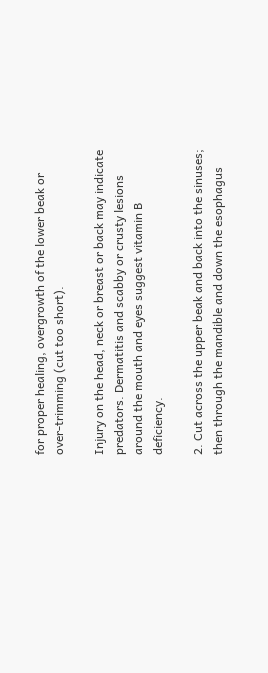for proper healing, overgrowth of the lower beak or over-trimming (cut too short).

Injury on the head, neck or breast or back may indicate predators. Dermatitis and scabby or crusty lesions around the mouth and eyes suggest vitamin B deficiency.

2. Cut across the upper beak and back into the sinuses; then through the mandible and down the esophagus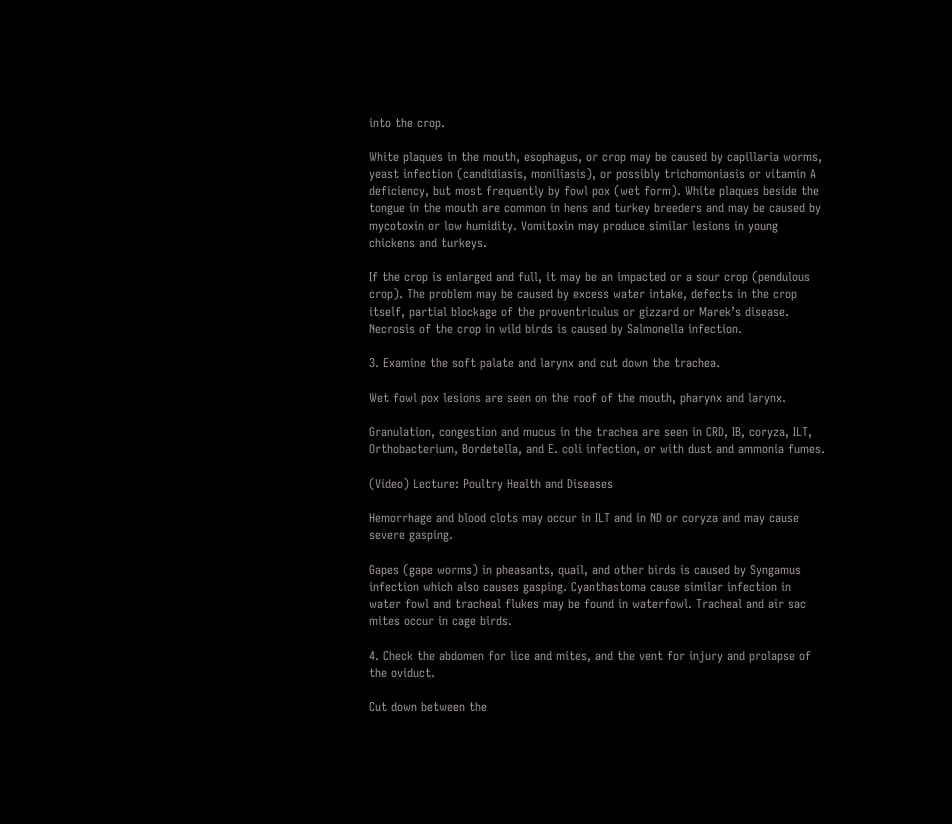into the crop.

White plaques in the mouth, esophagus, or crop may be caused by capillaria worms, yeast infection (candidiasis, moniliasis), or possibly trichomoniasis or vitamin A deficiency, but most frequently by fowl pox (wet form). White plaques beside the tongue in the mouth are common in hens and turkey breeders and may be caused by mycotoxin or low humidity. Vomitoxin may produce similar lesions in young chickens and turkeys.

If the crop is enlarged and full, it may be an impacted or a sour crop (pendulous crop). The problem may be caused by excess water intake, defects in the crop itself, partial blockage of the proventriculus or gizzard or Marek’s disease. Necrosis of the crop in wild birds is caused by Salmonella infection.

3. Examine the soft palate and larynx and cut down the trachea.

Wet fowl pox lesions are seen on the roof of the mouth, pharynx and larynx.

Granulation, congestion and mucus in the trachea are seen in CRD, IB, coryza, ILT, Orthobacterium, Bordetella, and E. coli infection, or with dust and ammonia fumes.

(Video) Lecture: Poultry Health and Diseases

Hemorrhage and blood clots may occur in ILT and in ND or coryza and may cause severe gasping.

Gapes (gape worms) in pheasants, quail, and other birds is caused by Syngamus infection which also causes gasping. Cyanthastoma cause similar infection in water fowl and tracheal flukes may be found in waterfowl. Tracheal and air sac mites occur in cage birds.

4. Check the abdomen for lice and mites, and the vent for injury and prolapse of the oviduct.

Cut down between the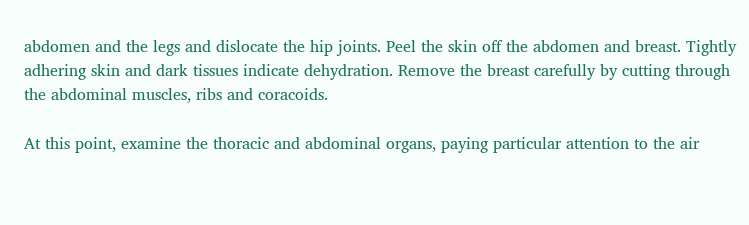abdomen and the legs and dislocate the hip joints. Peel the skin off the abdomen and breast. Tightly adhering skin and dark tissues indicate dehydration. Remove the breast carefully by cutting through the abdominal muscles, ribs and coracoids.

At this point, examine the thoracic and abdominal organs, paying particular attention to the air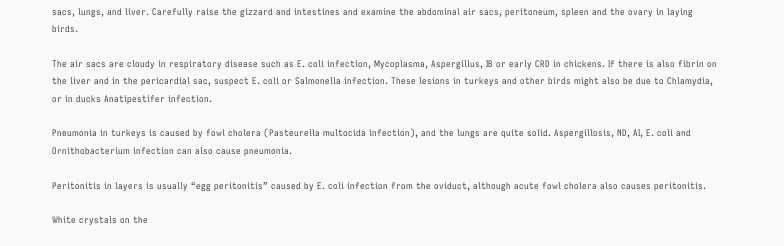sacs, lungs, and liver. Carefully raise the gizzard and intestines and examine the abdominal air sacs, peritoneum, spleen and the ovary in laying birds.

The air sacs are cloudy in respiratory disease such as E. coli infection, Mycoplasma, Aspergillus, IB or early CRD in chickens. If there is also fibrin on the liver and in the pericardial sac, suspect E. coli or Salmonella infection. These lesions in turkeys and other birds might also be due to Chlamydia, or in ducks Anatipestifer infection.

Pneumonia in turkeys is caused by fowl cholera (Pasteurella multocida infection), and the lungs are quite solid. Aspergillosis, ND, AI, E. coli and Ornithobacterium infection can also cause pneumonia.

Peritonitis in layers is usually “egg peritonitis” caused by E. coli infection from the oviduct, although acute fowl cholera also causes peritonitis.

White crystals on the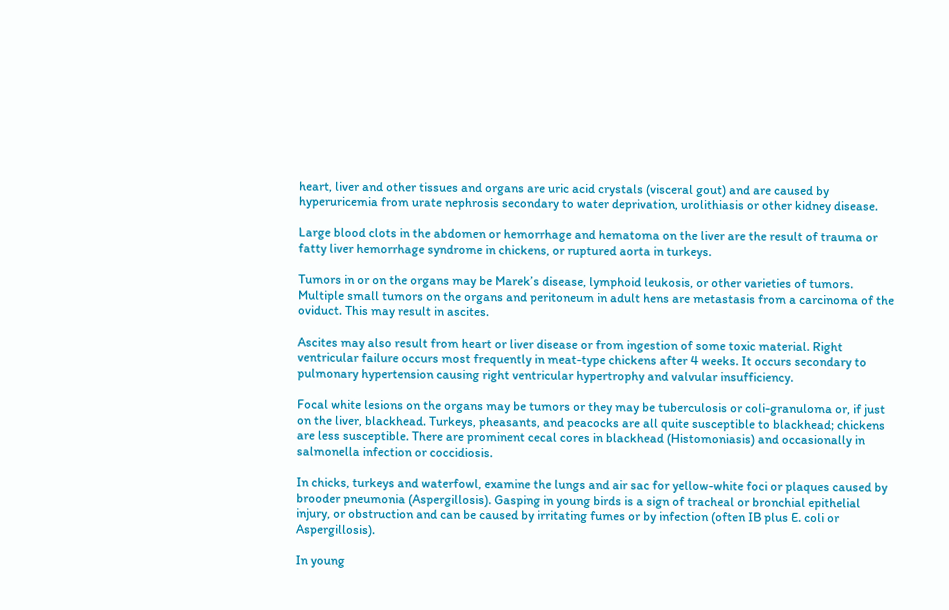heart, liver and other tissues and organs are uric acid crystals (visceral gout) and are caused by hyperuricemia from urate nephrosis secondary to water deprivation, urolithiasis or other kidney disease.

Large blood clots in the abdomen or hemorrhage and hematoma on the liver are the result of trauma or fatty liver hemorrhage syndrome in chickens, or ruptured aorta in turkeys.

Tumors in or on the organs may be Marek’s disease, lymphoid leukosis, or other varieties of tumors. Multiple small tumors on the organs and peritoneum in adult hens are metastasis from a carcinoma of the oviduct. This may result in ascites.

Ascites may also result from heart or liver disease or from ingestion of some toxic material. Right ventricular failure occurs most frequently in meat-type chickens after 4 weeks. It occurs secondary to pulmonary hypertension causing right ventricular hypertrophy and valvular insufficiency.

Focal white lesions on the organs may be tumors or they may be tuberculosis or coli-granuloma or, if just on the liver, blackhead. Turkeys, pheasants, and peacocks are all quite susceptible to blackhead; chickens are less susceptible. There are prominent cecal cores in blackhead (Histomoniasis) and occasionally in salmonella infection or coccidiosis.

In chicks, turkeys and waterfowl, examine the lungs and air sac for yellow-white foci or plaques caused by brooder pneumonia (Aspergillosis). Gasping in young birds is a sign of tracheal or bronchial epithelial injury, or obstruction and can be caused by irritating fumes or by infection (often IB plus E. coli or Aspergillosis).

In young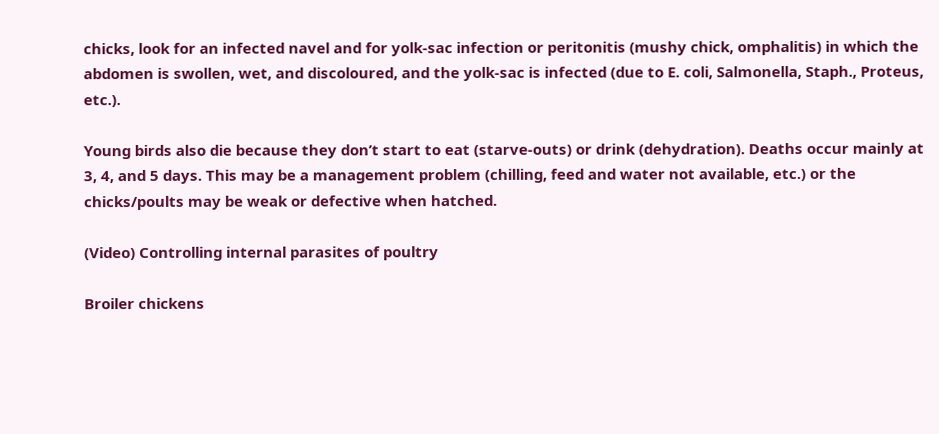chicks, look for an infected navel and for yolk-sac infection or peritonitis (mushy chick, omphalitis) in which the abdomen is swollen, wet, and discoloured, and the yolk-sac is infected (due to E. coli, Salmonella, Staph., Proteus, etc.).

Young birds also die because they don’t start to eat (starve-outs) or drink (dehydration). Deaths occur mainly at 3, 4, and 5 days. This may be a management problem (chilling, feed and water not available, etc.) or the chicks/poults may be weak or defective when hatched.

(Video) Controlling internal parasites of poultry

Broiler chickens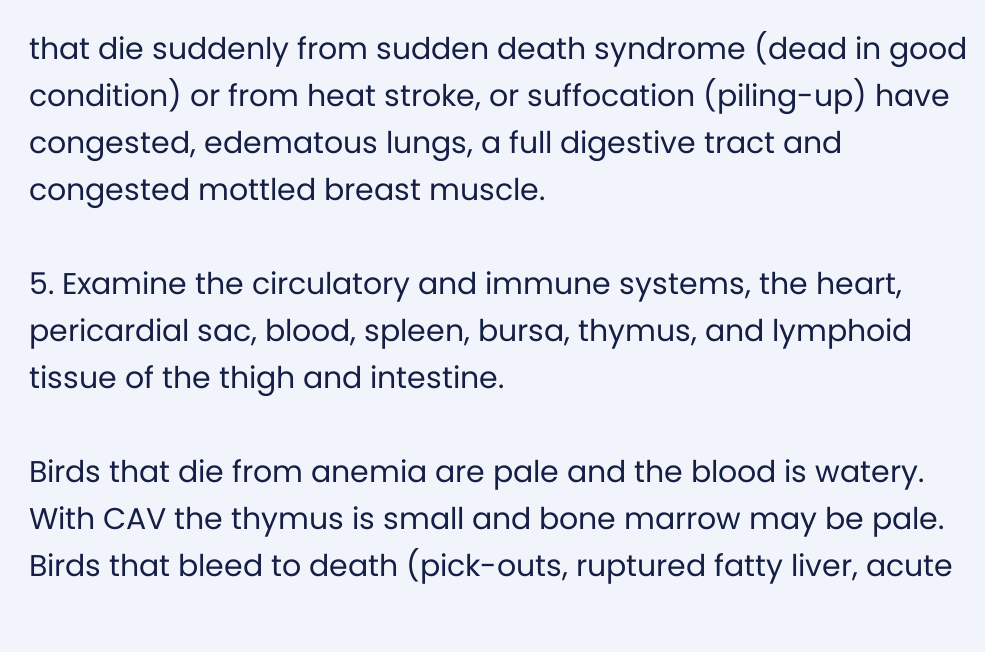that die suddenly from sudden death syndrome (dead in good condition) or from heat stroke, or suffocation (piling-up) have congested, edematous lungs, a full digestive tract and congested mottled breast muscle.

5. Examine the circulatory and immune systems, the heart, pericardial sac, blood, spleen, bursa, thymus, and lymphoid tissue of the thigh and intestine.

Birds that die from anemia are pale and the blood is watery. With CAV the thymus is small and bone marrow may be pale. Birds that bleed to death (pick-outs, ruptured fatty liver, acute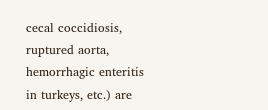cecal coccidiosis, ruptured aorta, hemorrhagic enteritis in turkeys, etc.) are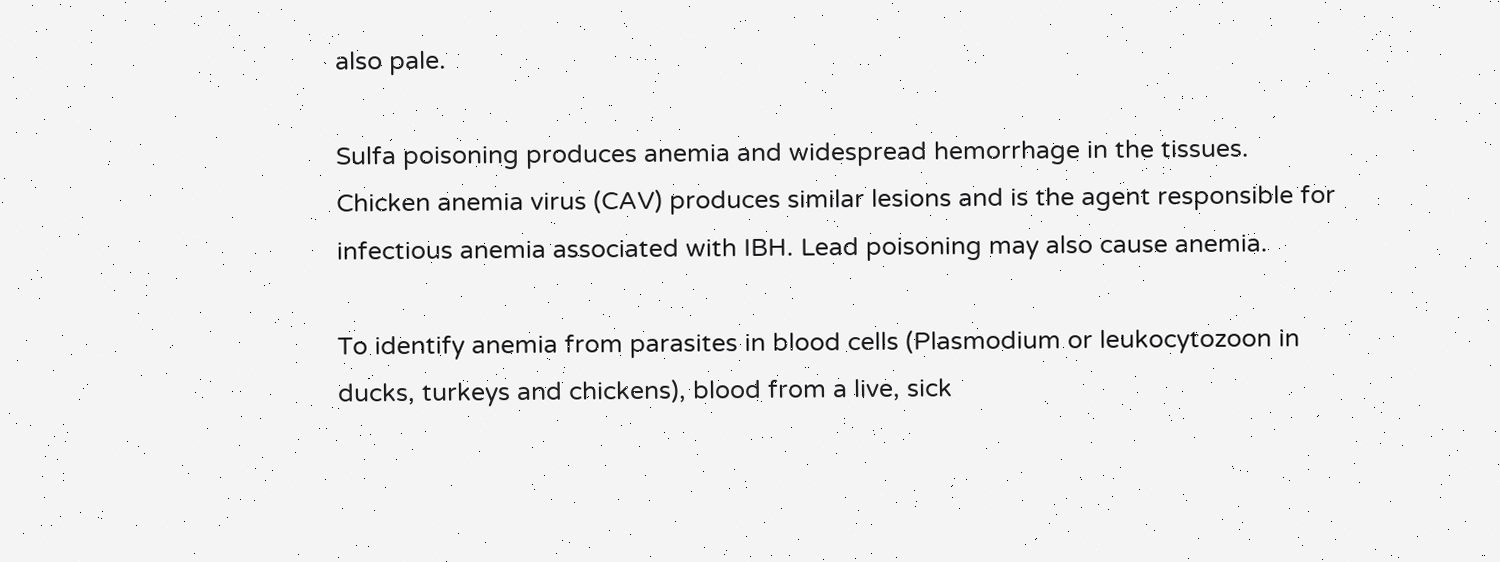also pale.

Sulfa poisoning produces anemia and widespread hemorrhage in the tissues. Chicken anemia virus (CAV) produces similar lesions and is the agent responsible for infectious anemia associated with IBH. Lead poisoning may also cause anemia.

To identify anemia from parasites in blood cells (Plasmodium or leukocytozoon in ducks, turkeys and chickens), blood from a live, sick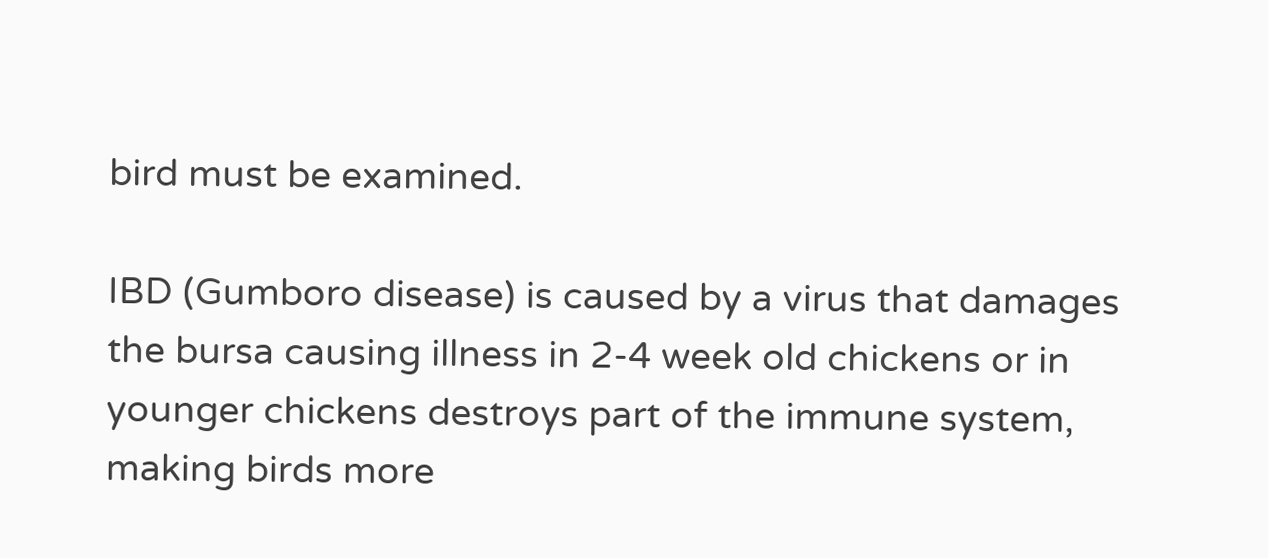bird must be examined.

IBD (Gumboro disease) is caused by a virus that damages the bursa causing illness in 2-4 week old chickens or in younger chickens destroys part of the immune system, making birds more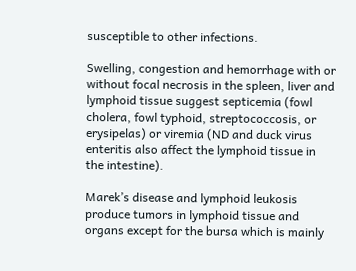susceptible to other infections.

Swelling, congestion and hemorrhage with or without focal necrosis in the spleen, liver and lymphoid tissue suggest septicemia (fowl cholera, fowl typhoid, streptococcosis, or erysipelas) or viremia (ND and duck virus enteritis also affect the lymphoid tissue in the intestine).

Marek’s disease and lymphoid leukosis produce tumors in lymphoid tissue and organs except for the bursa which is mainly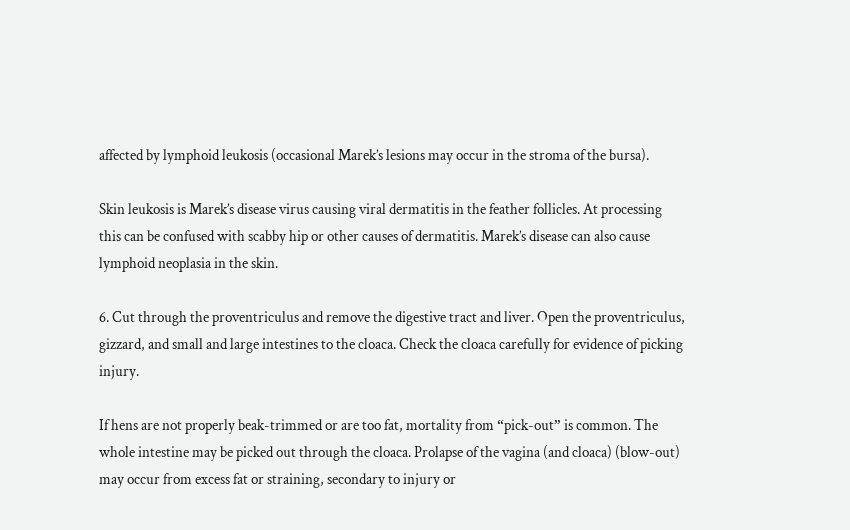affected by lymphoid leukosis (occasional Marek’s lesions may occur in the stroma of the bursa).

Skin leukosis is Marek’s disease virus causing viral dermatitis in the feather follicles. At processing this can be confused with scabby hip or other causes of dermatitis. Marek’s disease can also cause lymphoid neoplasia in the skin.

6. Cut through the proventriculus and remove the digestive tract and liver. Open the proventriculus, gizzard, and small and large intestines to the cloaca. Check the cloaca carefully for evidence of picking injury.

If hens are not properly beak-trimmed or are too fat, mortality from “pick-out” is common. The whole intestine may be picked out through the cloaca. Prolapse of the vagina (and cloaca) (blow-out) may occur from excess fat or straining, secondary to injury or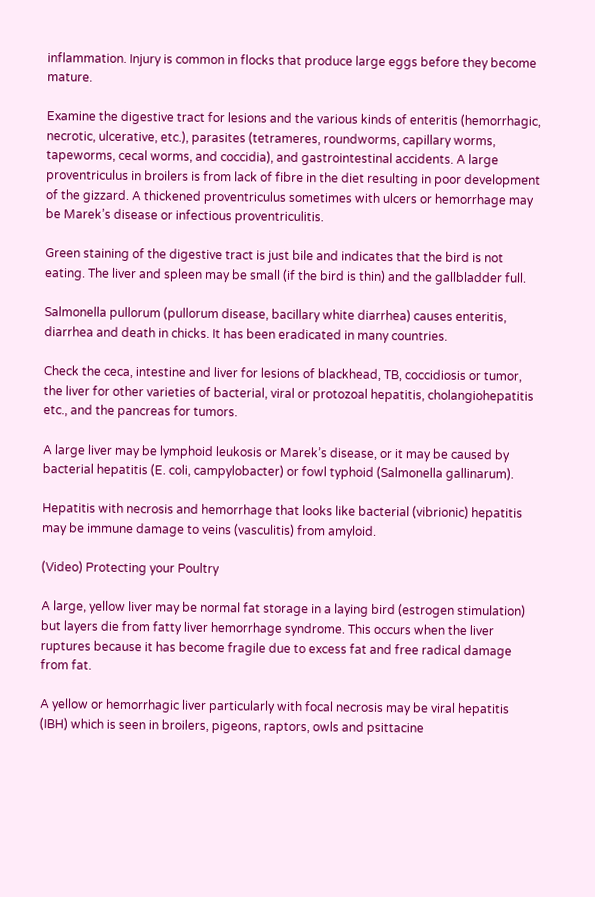inflammation. Injury is common in flocks that produce large eggs before they become mature.

Examine the digestive tract for lesions and the various kinds of enteritis (hemorrhagic, necrotic, ulcerative, etc.), parasites (tetrameres, roundworms, capillary worms, tapeworms, cecal worms, and coccidia), and gastrointestinal accidents. A large proventriculus in broilers is from lack of fibre in the diet resulting in poor development of the gizzard. A thickened proventriculus sometimes with ulcers or hemorrhage may be Marek’s disease or infectious proventriculitis.

Green staining of the digestive tract is just bile and indicates that the bird is not eating. The liver and spleen may be small (if the bird is thin) and the gallbladder full.

Salmonella pullorum (pullorum disease, bacillary white diarrhea) causes enteritis, diarrhea and death in chicks. It has been eradicated in many countries.

Check the ceca, intestine and liver for lesions of blackhead, TB, coccidiosis or tumor, the liver for other varieties of bacterial, viral or protozoal hepatitis, cholangiohepatitis etc., and the pancreas for tumors.

A large liver may be lymphoid leukosis or Marek’s disease, or it may be caused by bacterial hepatitis (E. coli, campylobacter) or fowl typhoid (Salmonella gallinarum).

Hepatitis with necrosis and hemorrhage that looks like bacterial (vibrionic) hepatitis may be immune damage to veins (vasculitis) from amyloid.

(Video) Protecting your Poultry

A large, yellow liver may be normal fat storage in a laying bird (estrogen stimulation) but layers die from fatty liver hemorrhage syndrome. This occurs when the liver ruptures because it has become fragile due to excess fat and free radical damage from fat.

A yellow or hemorrhagic liver particularly with focal necrosis may be viral hepatitis (IBH) which is seen in broilers, pigeons, raptors, owls and psittacine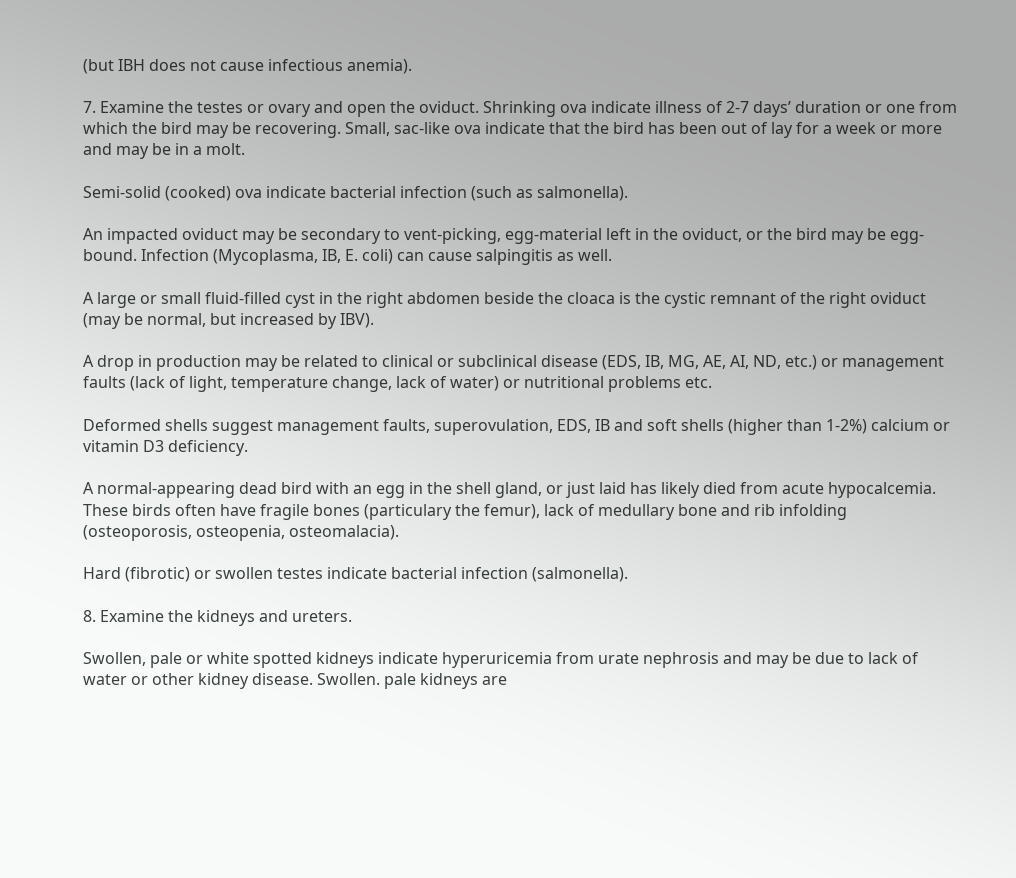(but IBH does not cause infectious anemia).

7. Examine the testes or ovary and open the oviduct. Shrinking ova indicate illness of 2-7 days’ duration or one from which the bird may be recovering. Small, sac-like ova indicate that the bird has been out of lay for a week or more and may be in a molt.

Semi-solid (cooked) ova indicate bacterial infection (such as salmonella).

An impacted oviduct may be secondary to vent-picking, egg-material left in the oviduct, or the bird may be egg-bound. Infection (Mycoplasma, IB, E. coli) can cause salpingitis as well.

A large or small fluid-filled cyst in the right abdomen beside the cloaca is the cystic remnant of the right oviduct (may be normal, but increased by IBV).

A drop in production may be related to clinical or subclinical disease (EDS, IB, MG, AE, AI, ND, etc.) or management faults (lack of light, temperature change, lack of water) or nutritional problems etc.

Deformed shells suggest management faults, superovulation, EDS, IB and soft shells (higher than 1-2%) calcium or vitamin D3 deficiency.

A normal-appearing dead bird with an egg in the shell gland, or just laid has likely died from acute hypocalcemia. These birds often have fragile bones (particulary the femur), lack of medullary bone and rib infolding (osteoporosis, osteopenia, osteomalacia).

Hard (fibrotic) or swollen testes indicate bacterial infection (salmonella).

8. Examine the kidneys and ureters.

Swollen, pale or white spotted kidneys indicate hyperuricemia from urate nephrosis and may be due to lack of water or other kidney disease. Swollen. pale kidneys are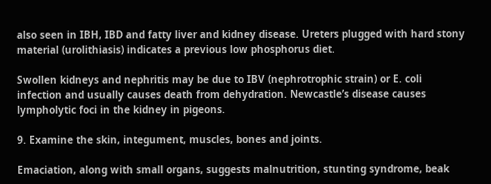also seen in IBH, IBD and fatty liver and kidney disease. Ureters plugged with hard stony material (urolithiasis) indicates a previous low phosphorus diet.

Swollen kidneys and nephritis may be due to IBV (nephrotrophic strain) or E. coli infection and usually causes death from dehydration. Newcastle’s disease causes lympholytic foci in the kidney in pigeons.

9. Examine the skin, integument, muscles, bones and joints.

Emaciation, along with small organs, suggests malnutrition, stunting syndrome, beak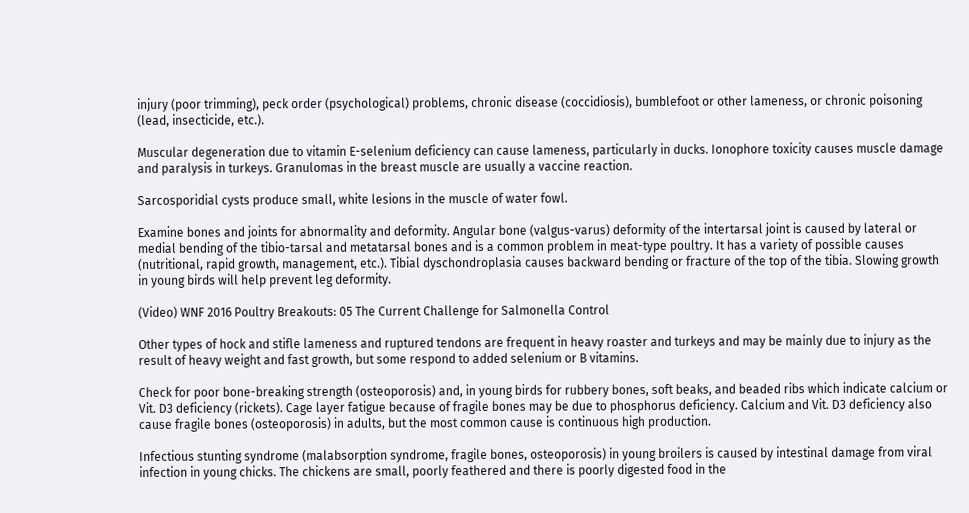injury (poor trimming), peck order (psychological) problems, chronic disease (coccidiosis), bumblefoot or other lameness, or chronic poisoning (lead, insecticide, etc.).

Muscular degeneration due to vitamin E-selenium deficiency can cause lameness, particularly in ducks. Ionophore toxicity causes muscle damage and paralysis in turkeys. Granulomas in the breast muscle are usually a vaccine reaction.

Sarcosporidial cysts produce small, white lesions in the muscle of water fowl.

Examine bones and joints for abnormality and deformity. Angular bone (valgus-varus) deformity of the intertarsal joint is caused by lateral or medial bending of the tibio-tarsal and metatarsal bones and is a common problem in meat-type poultry. It has a variety of possible causes (nutritional, rapid growth, management, etc.). Tibial dyschondroplasia causes backward bending or fracture of the top of the tibia. Slowing growth in young birds will help prevent leg deformity.

(Video) WNF 2016 Poultry Breakouts: 05 The Current Challenge for Salmonella Control

Other types of hock and stifle lameness and ruptured tendons are frequent in heavy roaster and turkeys and may be mainly due to injury as the result of heavy weight and fast growth, but some respond to added selenium or B vitamins.

Check for poor bone-breaking strength (osteoporosis) and, in young birds for rubbery bones, soft beaks, and beaded ribs which indicate calcium or Vit. D3 deficiency (rickets). Cage layer fatigue because of fragile bones may be due to phosphorus deficiency. Calcium and Vit. D3 deficiency also cause fragile bones (osteoporosis) in adults, but the most common cause is continuous high production.

Infectious stunting syndrome (malabsorption syndrome, fragile bones, osteoporosis) in young broilers is caused by intestinal damage from viral infection in young chicks. The chickens are small, poorly feathered and there is poorly digested food in the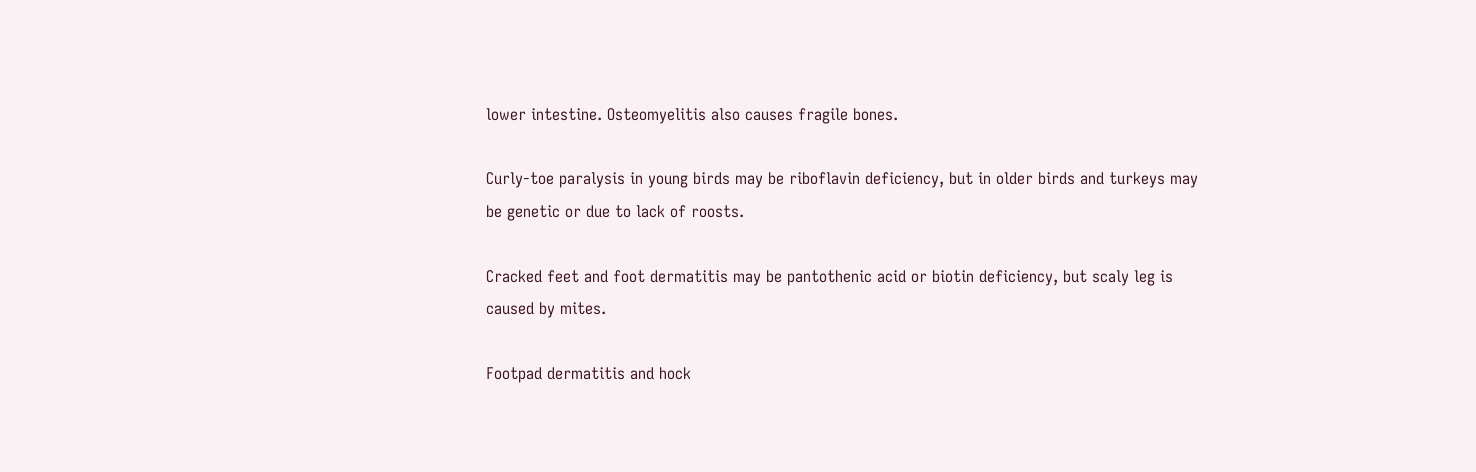lower intestine. Osteomyelitis also causes fragile bones.

Curly-toe paralysis in young birds may be riboflavin deficiency, but in older birds and turkeys may be genetic or due to lack of roosts.

Cracked feet and foot dermatitis may be pantothenic acid or biotin deficiency, but scaly leg is caused by mites.

Footpad dermatitis and hock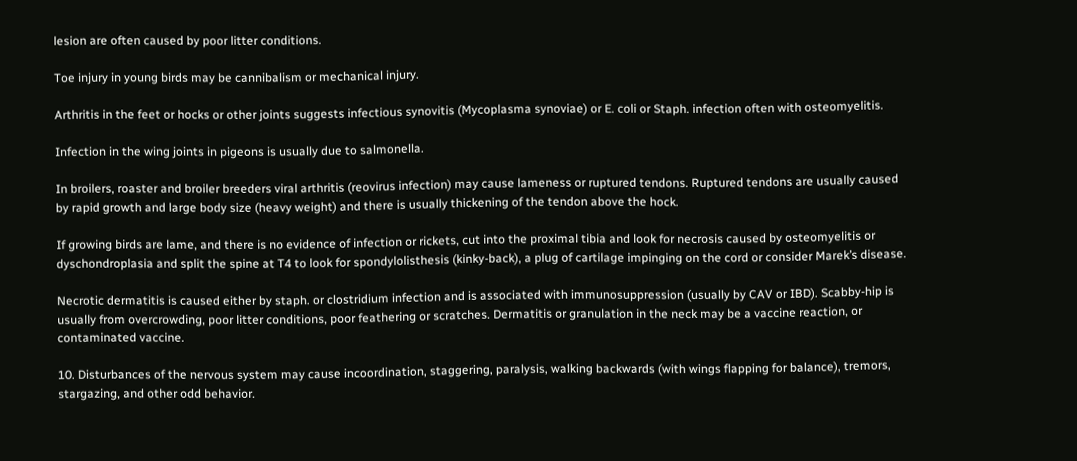lesion are often caused by poor litter conditions.

Toe injury in young birds may be cannibalism or mechanical injury.

Arthritis in the feet or hocks or other joints suggests infectious synovitis (Mycoplasma synoviae) or E. coli or Staph. infection often with osteomyelitis.

Infection in the wing joints in pigeons is usually due to salmonella.

In broilers, roaster and broiler breeders viral arthritis (reovirus infection) may cause lameness or ruptured tendons. Ruptured tendons are usually caused by rapid growth and large body size (heavy weight) and there is usually thickening of the tendon above the hock.

If growing birds are lame, and there is no evidence of infection or rickets, cut into the proximal tibia and look for necrosis caused by osteomyelitis or dyschondroplasia and split the spine at T4 to look for spondylolisthesis (kinky-back), a plug of cartilage impinging on the cord or consider Marek’s disease.

Necrotic dermatitis is caused either by staph. or clostridium infection and is associated with immunosuppression (usually by CAV or IBD). Scabby-hip is usually from overcrowding, poor litter conditions, poor feathering or scratches. Dermatitis or granulation in the neck may be a vaccine reaction, or contaminated vaccine.

10. Disturbances of the nervous system may cause incoordination, staggering, paralysis, walking backwards (with wings flapping for balance), tremors, stargazing, and other odd behavior.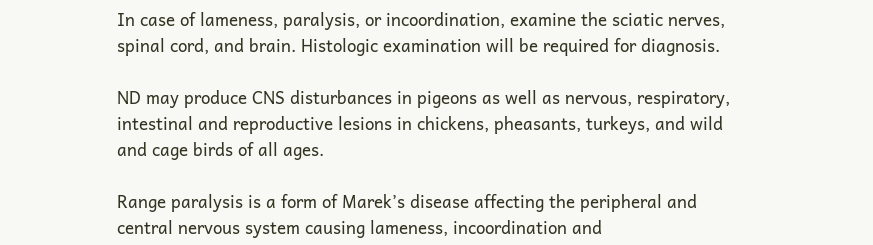In case of lameness, paralysis, or incoordination, examine the sciatic nerves, spinal cord, and brain. Histologic examination will be required for diagnosis.

ND may produce CNS disturbances in pigeons as well as nervous, respiratory, intestinal and reproductive lesions in chickens, pheasants, turkeys, and wild and cage birds of all ages.

Range paralysis is a form of Marek’s disease affecting the peripheral and central nervous system causing lameness, incoordination and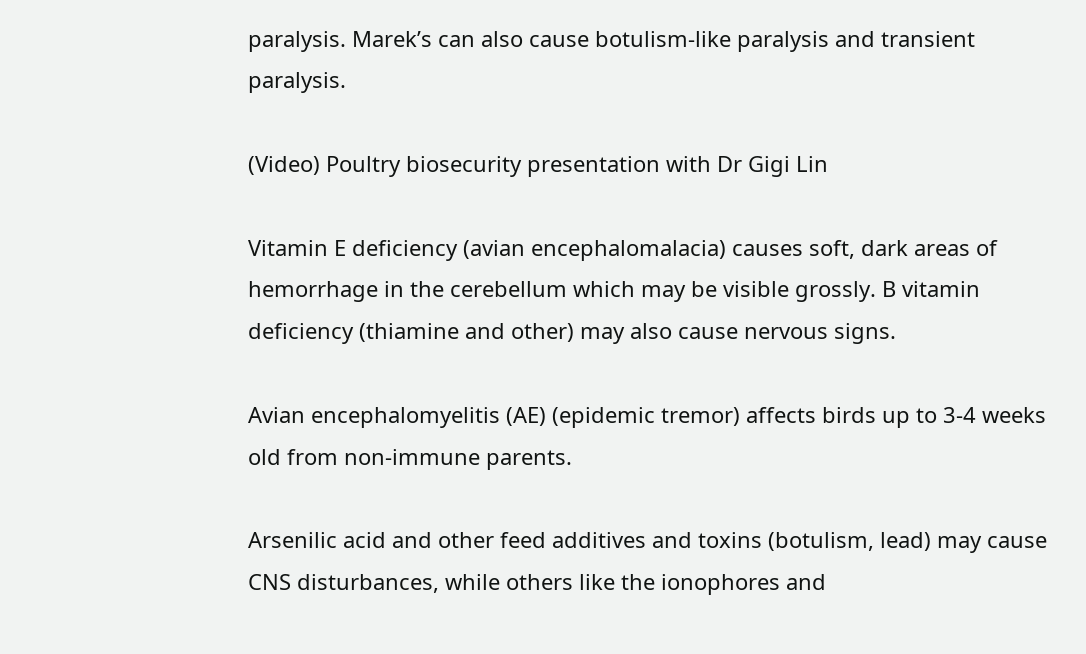paralysis. Marek’s can also cause botulism-like paralysis and transient paralysis.

(Video) Poultry biosecurity presentation with Dr Gigi Lin

Vitamin E deficiency (avian encephalomalacia) causes soft, dark areas of hemorrhage in the cerebellum which may be visible grossly. B vitamin deficiency (thiamine and other) may also cause nervous signs.

Avian encephalomyelitis (AE) (epidemic tremor) affects birds up to 3-4 weeks old from non-immune parents.

Arsenilic acid and other feed additives and toxins (botulism, lead) may cause CNS disturbances, while others like the ionophores and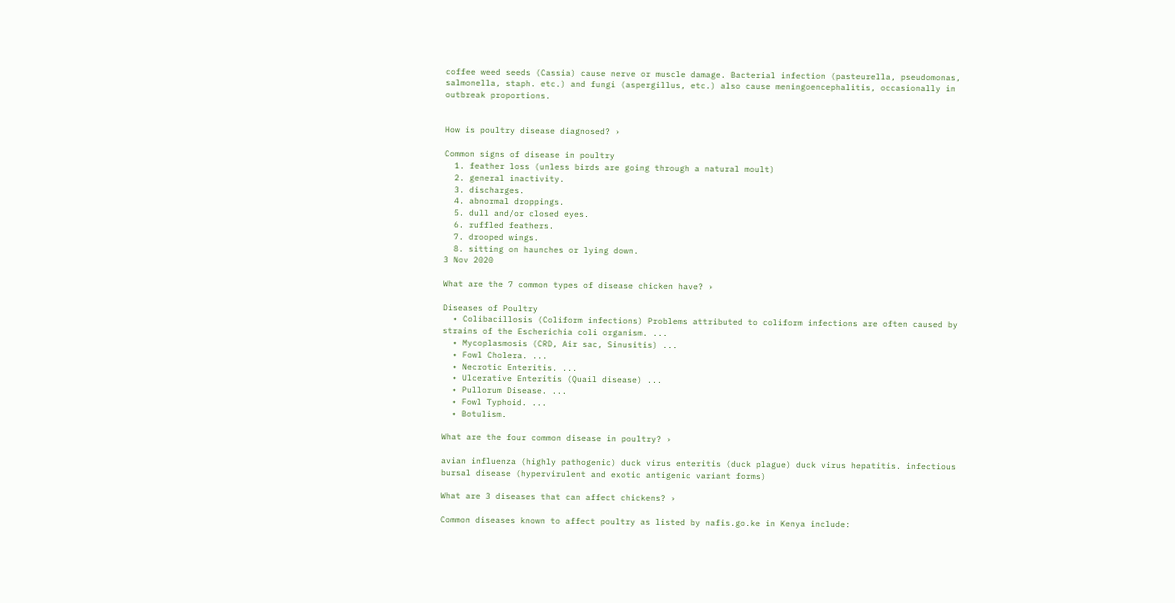coffee weed seeds (Cassia) cause nerve or muscle damage. Bacterial infection (pasteurella, pseudomonas, salmonella, staph. etc.) and fungi (aspergillus, etc.) also cause meningoencephalitis, occasionally in outbreak proportions.


How is poultry disease diagnosed? ›

Common signs of disease in poultry
  1. feather loss (unless birds are going through a natural moult)
  2. general inactivity.
  3. discharges.
  4. abnormal droppings.
  5. dull and/or closed eyes.
  6. ruffled feathers.
  7. drooped wings.
  8. sitting on haunches or lying down.
3 Nov 2020

What are the 7 common types of disease chicken have? ›

Diseases of Poultry
  • Colibacillosis (Coliform infections) Problems attributed to coliform infections are often caused by strains of the Escherichia coli organism. ...
  • Mycoplasmosis (CRD, Air sac, Sinusitis) ...
  • Fowl Cholera. ...
  • Necrotic Enteritis. ...
  • Ulcerative Enteritis (Quail disease) ...
  • Pullorum Disease. ...
  • Fowl Typhoid. ...
  • Botulism.

What are the four common disease in poultry? ›

avian influenza (highly pathogenic) duck virus enteritis (duck plague) duck virus hepatitis. infectious bursal disease (hypervirulent and exotic antigenic variant forms)

What are 3 diseases that can affect chickens? ›

Common diseases known to affect poultry as listed by nafis.go.ke in Kenya include: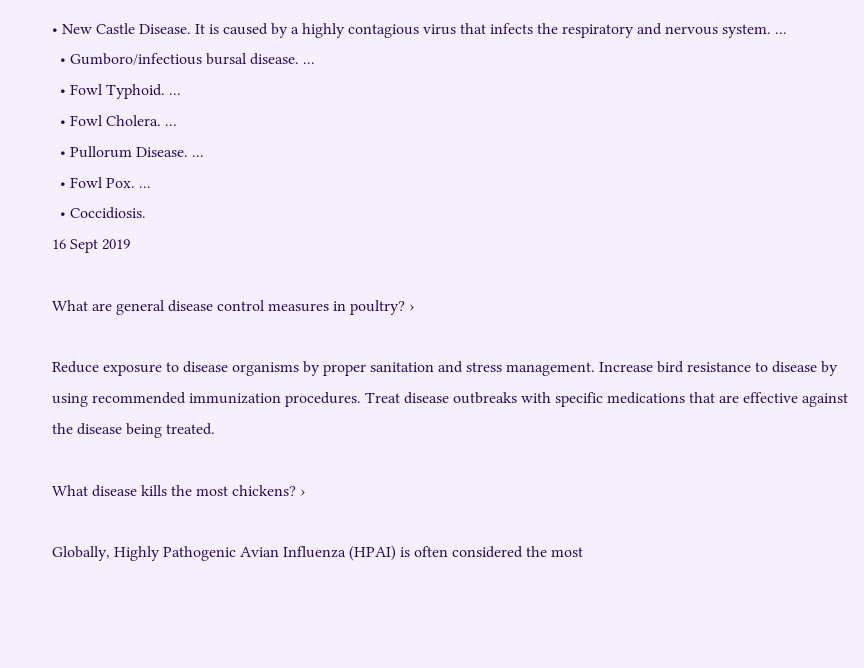• New Castle Disease. It is caused by a highly contagious virus that infects the respiratory and nervous system. ...
  • Gumboro/infectious bursal disease. ...
  • Fowl Typhoid. ...
  • Fowl Cholera. ...
  • Pullorum Disease. ...
  • Fowl Pox. ...
  • Coccidiosis.
16 Sept 2019

What are general disease control measures in poultry? ›

Reduce exposure to disease organisms by proper sanitation and stress management. Increase bird resistance to disease by using recommended immunization procedures. Treat disease outbreaks with specific medications that are effective against the disease being treated.

What disease kills the most chickens? ›

Globally, Highly Pathogenic Avian Influenza (HPAI) is often considered the most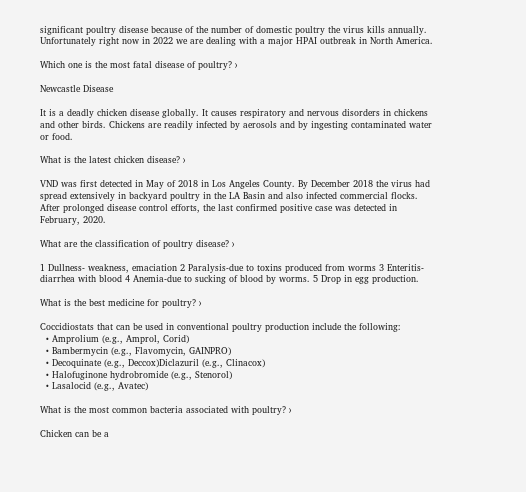significant poultry disease because of the number of domestic poultry the virus kills annually. Unfortunately right now in 2022 we are dealing with a major HPAI outbreak in North America.

Which one is the most fatal disease of poultry? ›

Newcastle Disease

It is a deadly chicken disease globally. It causes respiratory and nervous disorders in chickens and other birds. Chickens are readily infected by aerosols and by ingesting contaminated water or food.

What is the latest chicken disease? ›

VND was first detected in May of 2018 in Los Angeles County. By December 2018 the virus had spread extensively in backyard poultry in the LA Basin and also infected commercial flocks. After prolonged disease control efforts, the last confirmed positive case was detected in February, 2020.

What are the classification of poultry disease? ›

1 Dullness- weakness, emaciation 2 Paralysis-due to toxins produced from worms 3 Enteritis-diarrhea with blood 4 Anemia-due to sucking of blood by worms. 5 Drop in egg production.

What is the best medicine for poultry? ›

Coccidiostats that can be used in conventional poultry production include the following:
  • Amprolium (e.g., Amprol, Corid)
  • Bambermycin (e.g., Flavomycin, GAINPRO)
  • Decoquinate (e.g., Deccox)Diclazuril (e.g., Clinacox)
  • Halofuginone hydrobromide (e.g., Stenorol)
  • Lasalocid (e.g., Avatec)

What is the most common bacteria associated with poultry? ›

Chicken can be a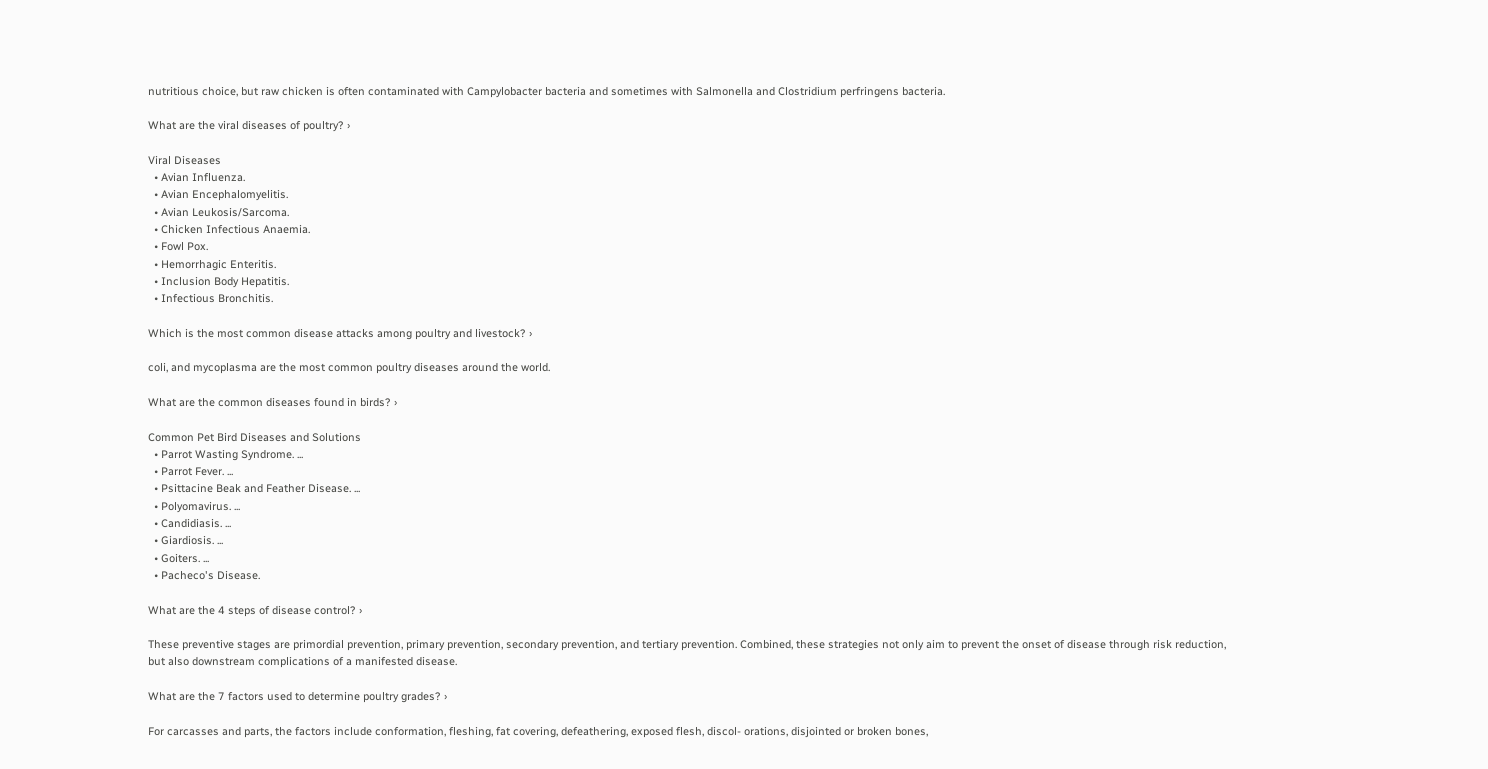nutritious choice, but raw chicken is often contaminated with Campylobacter bacteria and sometimes with Salmonella and Clostridium perfringens bacteria.

What are the viral diseases of poultry? ›

Viral Diseases
  • Avian Influenza.
  • Avian Encephalomyelitis.
  • Avian Leukosis/Sarcoma.
  • Chicken Infectious Anaemia.
  • Fowl Pox.
  • Hemorrhagic Enteritis.
  • Inclusion Body Hepatitis.
  • Infectious Bronchitis.

Which is the most common disease attacks among poultry and livestock? ›

coli, and mycoplasma are the most common poultry diseases around the world.

What are the common diseases found in birds? ›

Common Pet Bird Diseases and Solutions
  • Parrot Wasting Syndrome. ...
  • Parrot Fever. ...
  • Psittacine Beak and Feather Disease. ...
  • Polyomavirus. ...
  • Candidiasis. ...
  • Giardiosis. ...
  • Goiters. ...
  • Pacheco's Disease.

What are the 4 steps of disease control? ›

These preventive stages are primordial prevention, primary prevention, secondary prevention, and tertiary prevention. Combined, these strategies not only aim to prevent the onset of disease through risk reduction, but also downstream complications of a manifested disease.

What are the 7 factors used to determine poultry grades? ›

For carcasses and parts, the factors include conformation, fleshing, fat covering, defeathering, exposed flesh, discol- orations, disjointed or broken bones,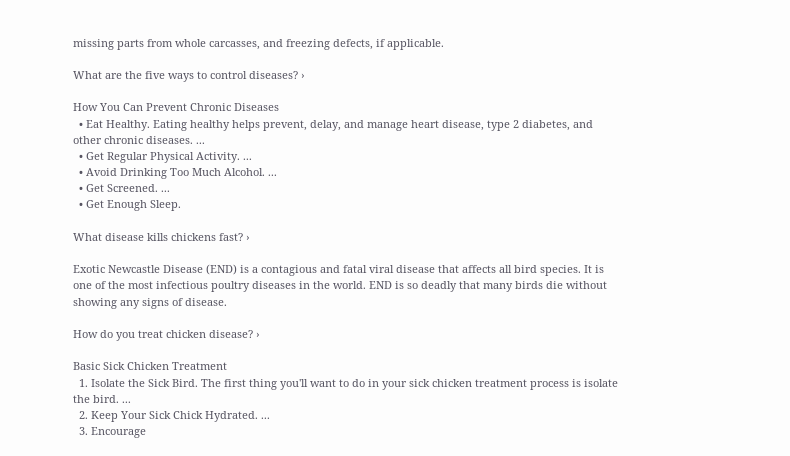missing parts from whole carcasses, and freezing defects, if applicable.

What are the five ways to control diseases? ›

How You Can Prevent Chronic Diseases
  • Eat Healthy. Eating healthy helps prevent, delay, and manage heart disease, type 2 diabetes, and other chronic diseases. ...
  • Get Regular Physical Activity. ...
  • Avoid Drinking Too Much Alcohol. ...
  • Get Screened. ...
  • Get Enough Sleep.

What disease kills chickens fast? ›

Exotic Newcastle Disease (END) is a contagious and fatal viral disease that affects all bird species. It is one of the most infectious poultry diseases in the world. END is so deadly that many birds die without showing any signs of disease.

How do you treat chicken disease? ›

Basic Sick Chicken Treatment
  1. Isolate the Sick Bird. The first thing you'll want to do in your sick chicken treatment process is isolate the bird. ...
  2. Keep Your Sick Chick Hydrated. ...
  3. Encourage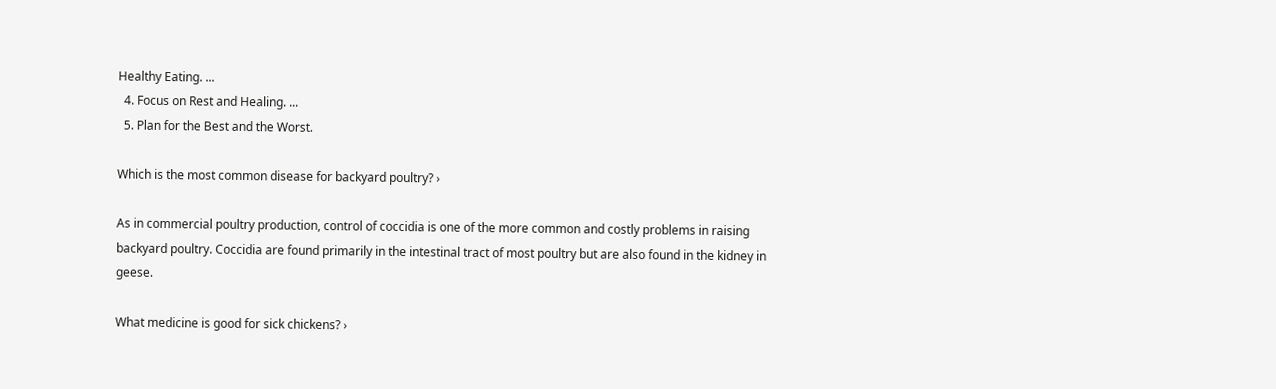Healthy Eating. ...
  4. Focus on Rest and Healing. ...
  5. Plan for the Best and the Worst.

Which is the most common disease for backyard poultry? ›

As in commercial poultry production, control of coccidia is one of the more common and costly problems in raising backyard poultry. Coccidia are found primarily in the intestinal tract of most poultry but are also found in the kidney in geese.

What medicine is good for sick chickens? ›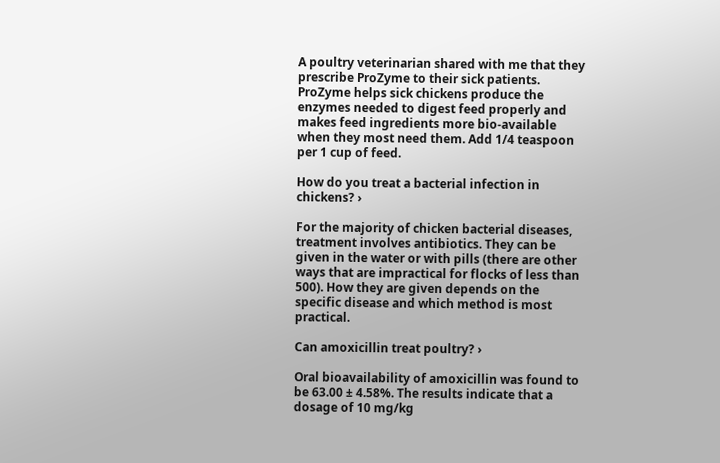A poultry veterinarian shared with me that they prescribe ProZyme to their sick patients. ProZyme helps sick chickens produce the enzymes needed to digest feed properly and makes feed ingredients more bio-available when they most need them. Add 1/4 teaspoon per 1 cup of feed.

How do you treat a bacterial infection in chickens? ›

For the majority of chicken bacterial diseases, treatment involves antibiotics. They can be given in the water or with pills (there are other ways that are impractical for flocks of less than 500). How they are given depends on the specific disease and which method is most practical.

Can amoxicillin treat poultry? ›

Oral bioavailability of amoxicillin was found to be 63.00 ± 4.58%. The results indicate that a dosage of 10 mg/kg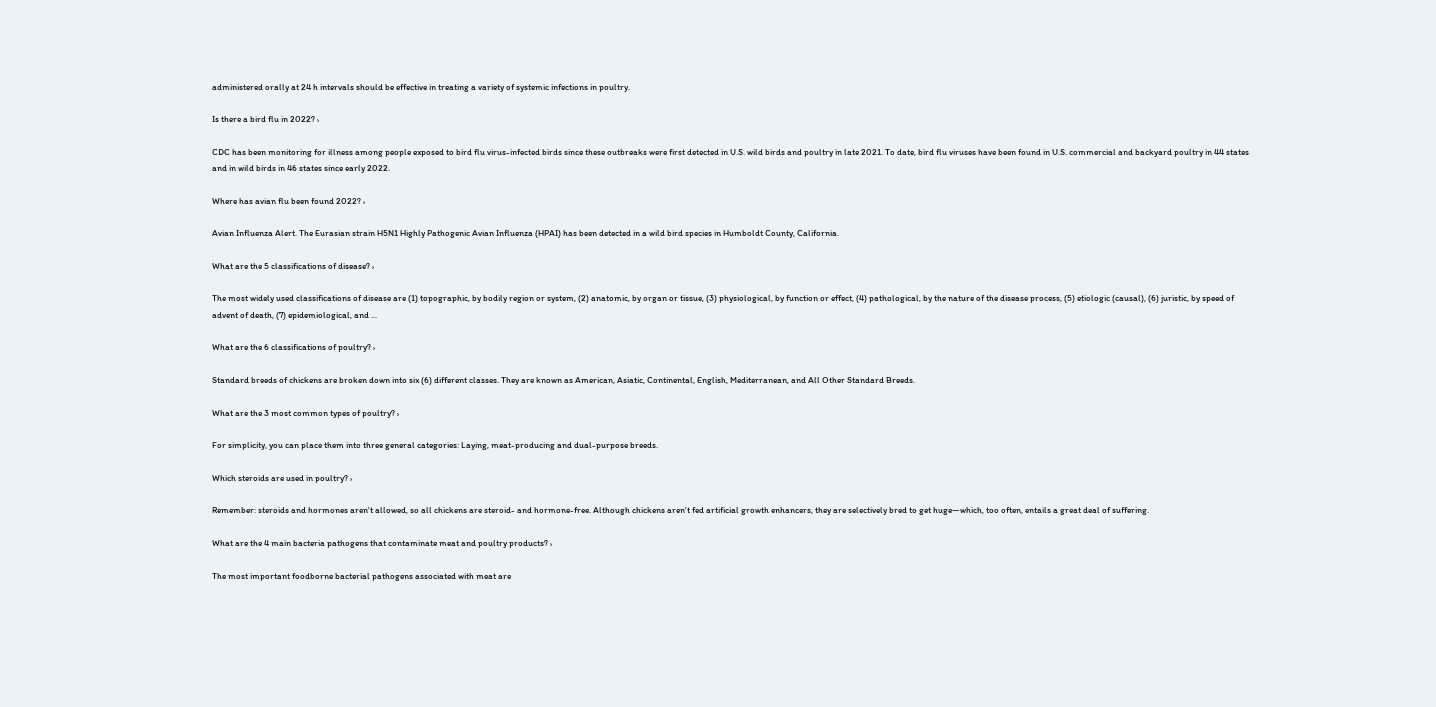administered orally at 24 h intervals should be effective in treating a variety of systemic infections in poultry.

Is there a bird flu in 2022? ›

CDC has been monitoring for illness among people exposed to bird flu virus-infected birds since these outbreaks were first detected in U.S. wild birds and poultry in late 2021. To date, bird flu viruses have been found in U.S. commercial and backyard poultry in 44 states and in wild birds in 46 states since early 2022.

Where has avian flu been found 2022? ›

Avian Influenza Alert. The Eurasian strain H5N1 Highly Pathogenic Avian Influenza (HPAI) has been detected in a wild bird species in Humboldt County, California.

What are the 5 classifications of disease? ›

The most widely used classifications of disease are (1) topographic, by bodily region or system, (2) anatomic, by organ or tissue, (3) physiological, by function or effect, (4) pathological, by the nature of the disease process, (5) etiologic (causal), (6) juristic, by speed of advent of death, (7) epidemiological, and ...

What are the 6 classifications of poultry? ›

Standard breeds of chickens are broken down into six (6) different classes. They are known as American, Asiatic, Continental, English, Mediterranean, and All Other Standard Breeds.

What are the 3 most common types of poultry? ›

For simplicity, you can place them into three general categories: Laying, meat-producing and dual-purpose breeds.

Which steroids are used in poultry? ›

Remember: steroids and hormones aren't allowed, so all chickens are steroid- and hormone-free. Although chickens aren't fed artificial growth enhancers, they are selectively bred to get huge—which, too often, entails a great deal of suffering.

What are the 4 main bacteria pathogens that contaminate meat and poultry products? ›

The most important foodborne bacterial pathogens associated with meat are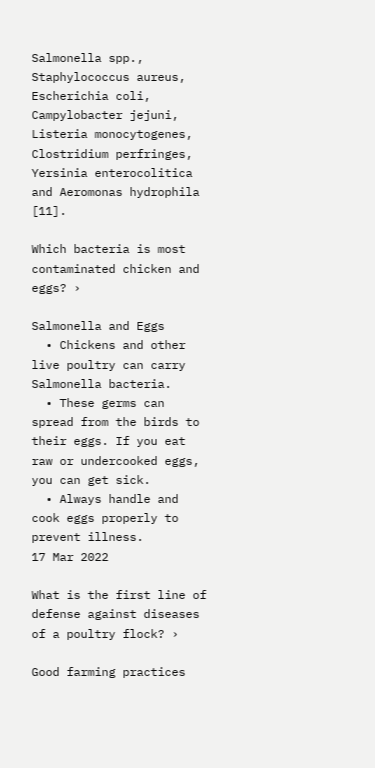Salmonella spp., Staphylococcus aureus, Escherichia coli, Campylobacter jejuni, Listeria monocytogenes, Clostridium perfringes, Yersinia enterocolitica and Aeromonas hydrophila [11].

Which bacteria is most contaminated chicken and eggs? ›

Salmonella and Eggs
  • Chickens and other live poultry can carry Salmonella bacteria.
  • These germs can spread from the birds to their eggs. If you eat raw or undercooked eggs, you can get sick.
  • Always handle and cook eggs properly to prevent illness.
17 Mar 2022

What is the first line of defense against diseases of a poultry flock? ›

Good farming practices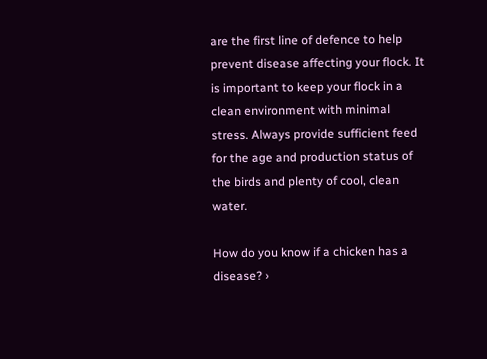are the first line of defence to help prevent disease affecting your flock. It is important to keep your flock in a clean environment with minimal stress. Always provide sufficient feed for the age and production status of the birds and plenty of cool, clean water.

How do you know if a chicken has a disease? ›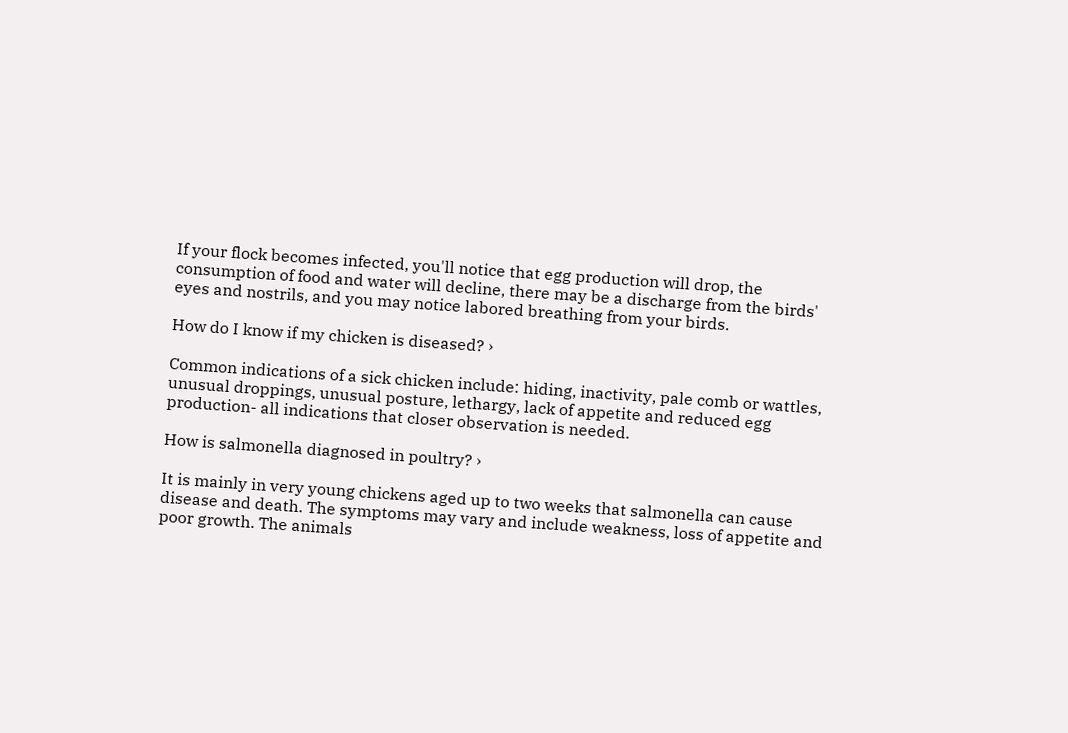If your flock becomes infected, you'll notice that egg production will drop, the consumption of food and water will decline, there may be a discharge from the birds' eyes and nostrils, and you may notice labored breathing from your birds.

How do I know if my chicken is diseased? ›

Common indications of a sick chicken include: hiding, inactivity, pale comb or wattles, unusual droppings, unusual posture, lethargy, lack of appetite and reduced egg production- all indications that closer observation is needed.

How is salmonella diagnosed in poultry? ›

It is mainly in very young chickens aged up to two weeks that salmonella can cause disease and death. The symptoms may vary and include weakness, loss of appetite and poor growth. The animals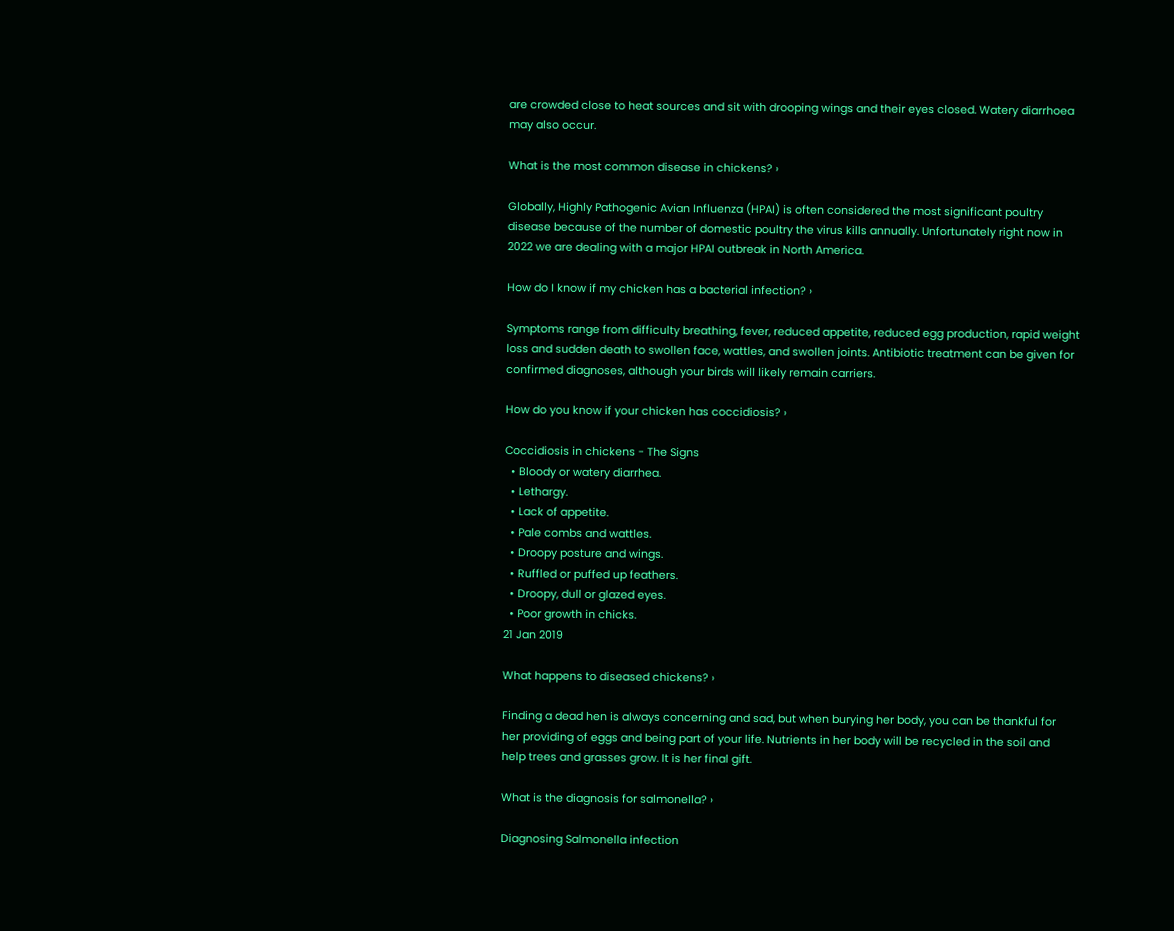are crowded close to heat sources and sit with drooping wings and their eyes closed. Watery diarrhoea may also occur.

What is the most common disease in chickens? ›

Globally, Highly Pathogenic Avian Influenza (HPAI) is often considered the most significant poultry disease because of the number of domestic poultry the virus kills annually. Unfortunately right now in 2022 we are dealing with a major HPAI outbreak in North America.

How do I know if my chicken has a bacterial infection? ›

Symptoms range from difficulty breathing, fever, reduced appetite, reduced egg production, rapid weight loss and sudden death to swollen face, wattles, and swollen joints. Antibiotic treatment can be given for confirmed diagnoses, although your birds will likely remain carriers.

How do you know if your chicken has coccidiosis? ›

Coccidiosis in chickens - The Signs
  • Bloody or watery diarrhea.
  • Lethargy.
  • Lack of appetite.
  • Pale combs and wattles.
  • Droopy posture and wings.
  • Ruffled or puffed up feathers.
  • Droopy, dull or glazed eyes.
  • Poor growth in chicks.
21 Jan 2019

What happens to diseased chickens? ›

Finding a dead hen is always concerning and sad, but when burying her body, you can be thankful for her providing of eggs and being part of your life. Nutrients in her body will be recycled in the soil and help trees and grasses grow. It is her final gift.

What is the diagnosis for salmonella? ›

Diagnosing Salmonella infection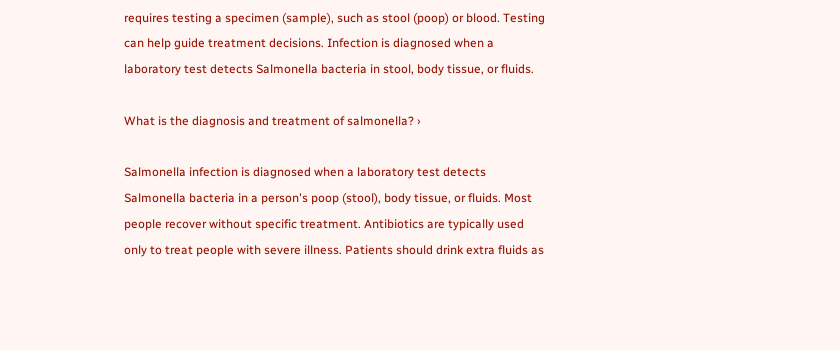requires testing a specimen (sample), such as stool (poop) or blood. Testing can help guide treatment decisions. Infection is diagnosed when a laboratory test detects Salmonella bacteria in stool, body tissue, or fluids.

What is the diagnosis and treatment of salmonella? ›

Salmonella infection is diagnosed when a laboratory test detects Salmonella bacteria in a person's poop (stool), body tissue, or fluids. Most people recover without specific treatment. Antibiotics are typically used only to treat people with severe illness. Patients should drink extra fluids as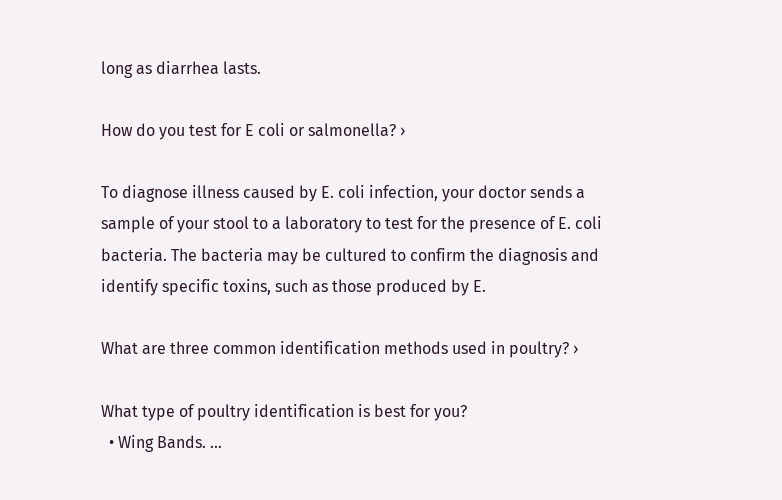long as diarrhea lasts.

How do you test for E coli or salmonella? ›

To diagnose illness caused by E. coli infection, your doctor sends a sample of your stool to a laboratory to test for the presence of E. coli bacteria. The bacteria may be cultured to confirm the diagnosis and identify specific toxins, such as those produced by E.

What are three common identification methods used in poultry? ›

What type of poultry identification is best for you?
  • Wing Bands. ...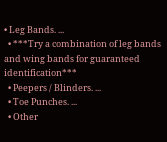• Leg Bands. ...
  • ***Try a combination of leg bands and wing bands for guaranteed identification***
  • Peepers / Blinders. ...
  • Toe Punches. ...
  • Other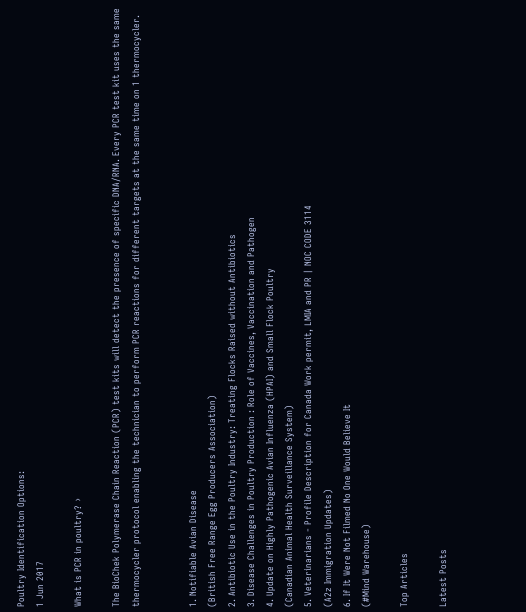Poultry Identification Options:
1 Jun 2017

What is PCR in poultry? ›

The BioChek Polymerase Chain Reaction (PCR) test kits will detect the presence of specific DNA/RNA. Every PCR test kit uses the same thermocycler protocol enabling the technician to perform PCR reactions for different targets at the same time on 1 thermocycler.


1. Notifiable Avian Disease
(British Free Range Egg Producers Association)
2. Antibiotic Use in the Poultry Industry: Treating Flocks Raised without Antibiotics
3. Disease Challenges in Poultry Production : Role of Vaccines, Vaccination and Pathogen
4. Update on Highly Pathogenic Avian Influenza (HPAI) and Small Flock Poultry
(Canadian Animal Health Surveillance System)
5. Veterinarians - Profile Description for Canada Work permit, LMIA and PR | NOC CODE 3114
(A2z Immigration Updates)
6. If It Were Not Filmed No One Would Believe It
(#Mind Warehouse)

Top Articles

Latest Posts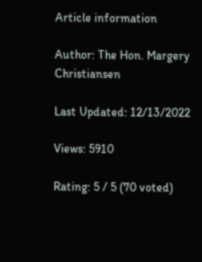Article information

Author: The Hon. Margery Christiansen

Last Updated: 12/13/2022

Views: 5910

Rating: 5 / 5 (70 voted)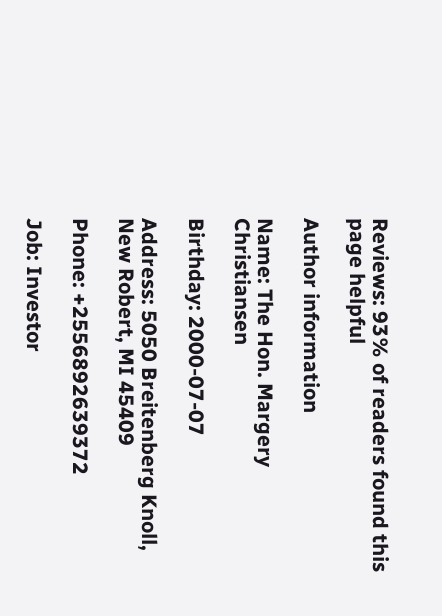Reviews: 93% of readers found this page helpful

Author information

Name: The Hon. Margery Christiansen

Birthday: 2000-07-07

Address: 5050 Breitenberg Knoll, New Robert, MI 45409

Phone: +2556892639372

Job: Investor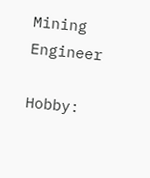Mining Engineer

Hobby: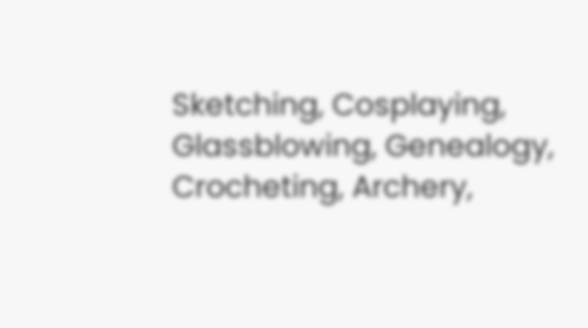Sketching, Cosplaying, Glassblowing, Genealogy, Crocheting, Archery,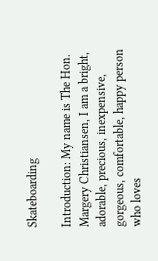Skateboarding

Introduction: My name is The Hon. Margery Christiansen, I am a bright, adorable, precious, inexpensive, gorgeous, comfortable, happy person who loves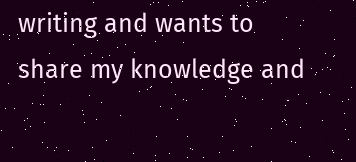writing and wants to share my knowledge and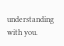understanding with you.